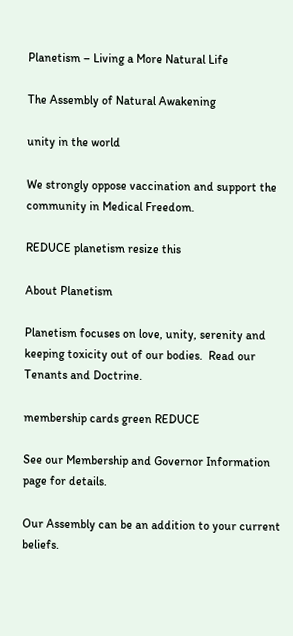Planetism – Living a More Natural Life

The Assembly of Natural Awakening

unity in the world

We strongly oppose vaccination and support the community in Medical Freedom.

REDUCE planetism resize this

About Planetism

Planetism focuses on love, unity, serenity and keeping toxicity out of our bodies.  Read our Tenants and Doctrine.

membership cards green REDUCE

See our Membership and Governor Information page for details.

Our Assembly can be an addition to your current beliefs.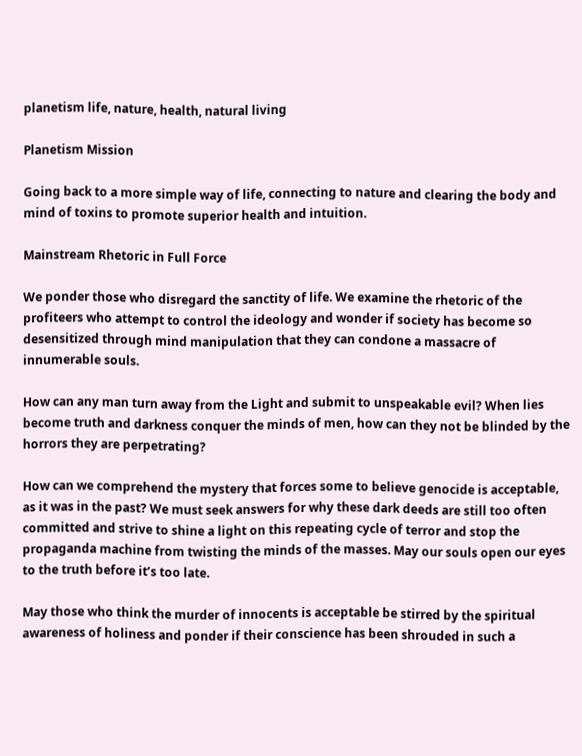planetism life, nature, health, natural living

Planetism Mission

Going back to a more simple way of life, connecting to nature and clearing the body and mind of toxins to promote superior health and intuition.

Mainstream Rhetoric in Full Force

We ponder those who disregard the sanctity of life. We examine the rhetoric of the profiteers who attempt to control the ideology and wonder if society has become so desensitized through mind manipulation that they can condone a massacre of innumerable souls.

How can any man turn away from the Light and submit to unspeakable evil? When lies become truth and darkness conquer the minds of men, how can they not be blinded by the horrors they are perpetrating?

How can we comprehend the mystery that forces some to believe genocide is acceptable, as it was in the past? We must seek answers for why these dark deeds are still too often committed and strive to shine a light on this repeating cycle of terror and stop the propaganda machine from twisting the minds of the masses. May our souls open our eyes to the truth before it’s too late.

May those who think the murder of innocents is acceptable be stirred by the spiritual awareness of holiness and ponder if their conscience has been shrouded in such a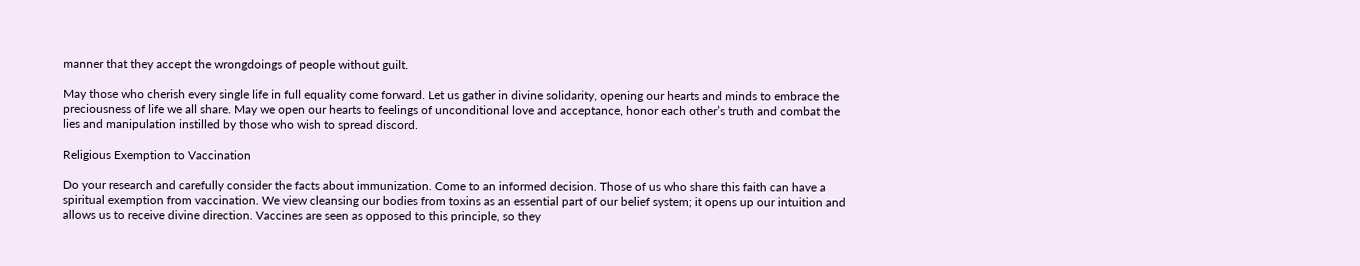manner that they accept the wrongdoings of people without guilt.

May those who cherish every single life in full equality come forward. Let us gather in divine solidarity, opening our hearts and minds to embrace the preciousness of life we all share. May we open our hearts to feelings of unconditional love and acceptance, honor each other’s truth and combat the lies and manipulation instilled by those who wish to spread discord.

Religious Exemption to Vaccination

Do your research and carefully consider the facts about immunization. Come to an informed decision. Those of us who share this faith can have a spiritual exemption from vaccination. We view cleansing our bodies from toxins as an essential part of our belief system; it opens up our intuition and allows us to receive divine direction. Vaccines are seen as opposed to this principle, so they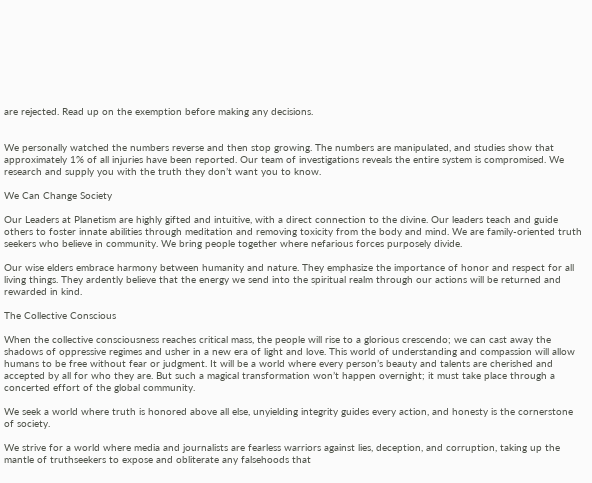are rejected. Read up on the exemption before making any decisions.


We personally watched the numbers reverse and then stop growing. The numbers are manipulated, and studies show that approximately 1% of all injuries have been reported. Our team of investigations reveals the entire system is compromised. We research and supply you with the truth they don’t want you to know.

We Can Change Society

Our Leaders at Planetism are highly gifted and intuitive, with a direct connection to the divine. Our leaders teach and guide others to foster innate abilities through meditation and removing toxicity from the body and mind. We are family-oriented truth seekers who believe in community. We bring people together where nefarious forces purposely divide.

Our wise elders embrace harmony between humanity and nature. They emphasize the importance of honor and respect for all living things. They ardently believe that the energy we send into the spiritual realm through our actions will be returned and rewarded in kind.

The Collective Conscious

When the collective consciousness reaches critical mass, the people will rise to a glorious crescendo; we can cast away the shadows of oppressive regimes and usher in a new era of light and love. This world of understanding and compassion will allow humans to be free without fear or judgment. It will be a world where every person’s beauty and talents are cherished and accepted by all for who they are. But such a magical transformation won’t happen overnight; it must take place through a concerted effort of the global community.

We seek a world where truth is honored above all else, unyielding integrity guides every action, and honesty is the cornerstone of society.

We strive for a world where media and journalists are fearless warriors against lies, deception, and corruption, taking up the mantle of truthseekers to expose and obliterate any falsehoods that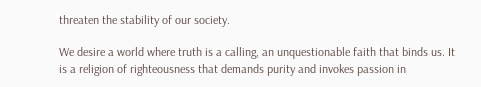threaten the stability of our society.

We desire a world where truth is a calling, an unquestionable faith that binds us. It is a religion of righteousness that demands purity and invokes passion in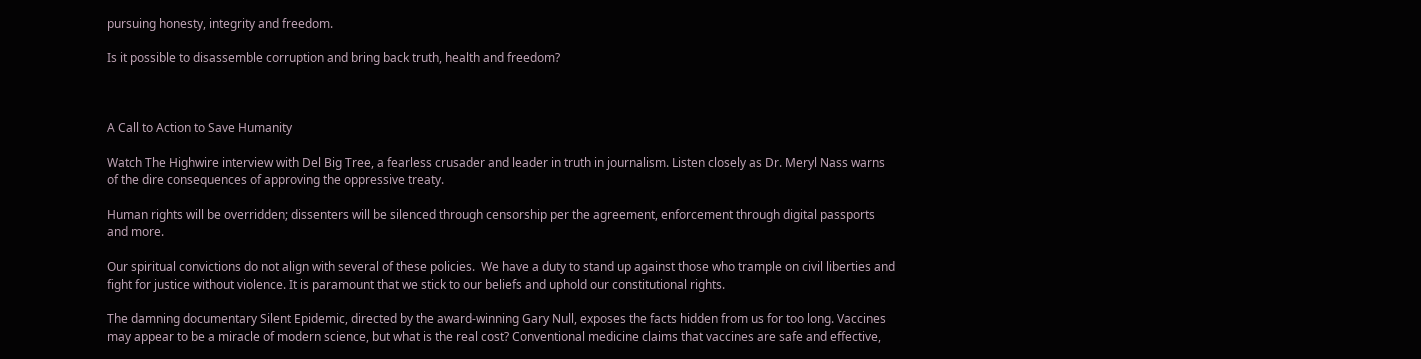pursuing honesty, integrity and freedom.

Is it possible to disassemble corruption and bring back truth, health and freedom?



A Call to Action to Save Humanity

Watch The Highwire interview with Del Big Tree, a fearless crusader and leader in truth in journalism. Listen closely as Dr. Meryl Nass warns of the dire consequences of approving the oppressive treaty.

Human rights will be overridden; dissenters will be silenced through censorship per the agreement, enforcement through digital passports and more.

Our spiritual convictions do not align with several of these policies.  We have a duty to stand up against those who trample on civil liberties and fight for justice without violence. It is paramount that we stick to our beliefs and uphold our constitutional rights.

The damning documentary Silent Epidemic, directed by the award-winning Gary Null, exposes the facts hidden from us for too long. Vaccines may appear to be a miracle of modern science, but what is the real cost? Conventional medicine claims that vaccines are safe and effective,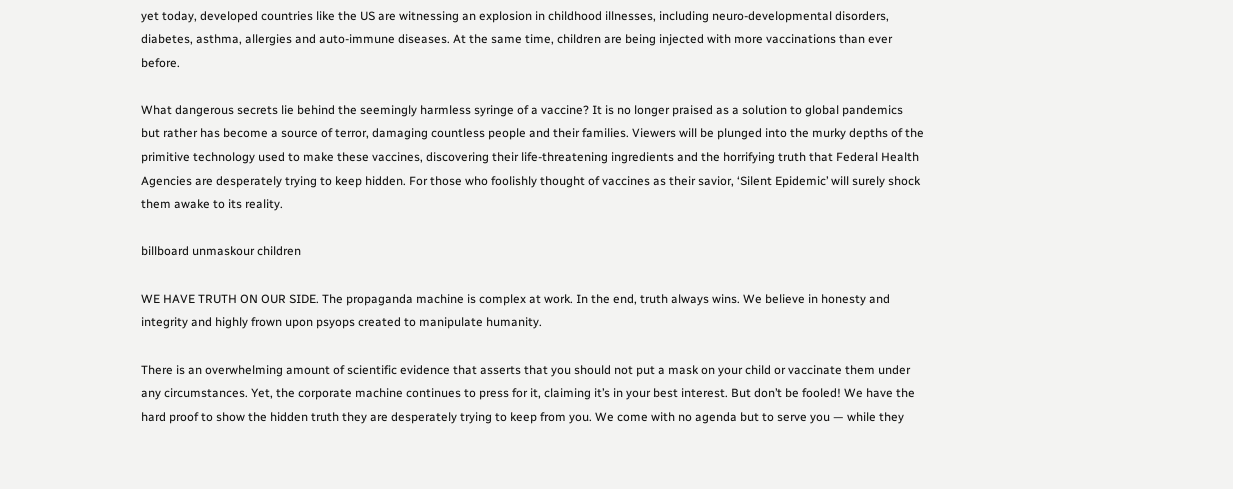yet today, developed countries like the US are witnessing an explosion in childhood illnesses, including neuro-developmental disorders, diabetes, asthma, allergies and auto-immune diseases. At the same time, children are being injected with more vaccinations than ever before.

What dangerous secrets lie behind the seemingly harmless syringe of a vaccine? It is no longer praised as a solution to global pandemics but rather has become a source of terror, damaging countless people and their families. Viewers will be plunged into the murky depths of the primitive technology used to make these vaccines, discovering their life-threatening ingredients and the horrifying truth that Federal Health Agencies are desperately trying to keep hidden. For those who foolishly thought of vaccines as their savior, ‘Silent Epidemic’ will surely shock them awake to its reality.

billboard unmaskour children

WE HAVE TRUTH ON OUR SIDE. The propaganda machine is complex at work. In the end, truth always wins. We believe in honesty and integrity and highly frown upon psyops created to manipulate humanity.

There is an overwhelming amount of scientific evidence that asserts that you should not put a mask on your child or vaccinate them under any circumstances. Yet, the corporate machine continues to press for it, claiming it’s in your best interest. But don’t be fooled! We have the hard proof to show the hidden truth they are desperately trying to keep from you. We come with no agenda but to serve you — while they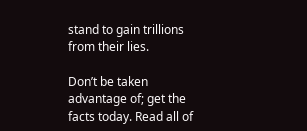stand to gain trillions from their lies.

Don’t be taken advantage of; get the facts today. Read all of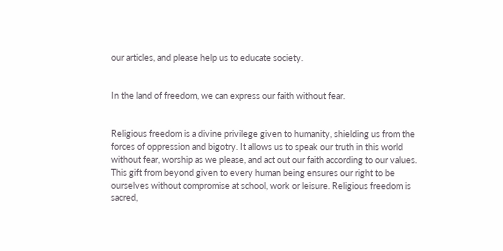our articles, and please help us to educate society.


In the land of freedom, we can express our faith without fear.


Religious freedom is a divine privilege given to humanity, shielding us from the forces of oppression and bigotry. It allows us to speak our truth in this world without fear, worship as we please, and act out our faith according to our values. This gift from beyond given to every human being ensures our right to be ourselves without compromise at school, work or leisure. Religious freedom is sacred,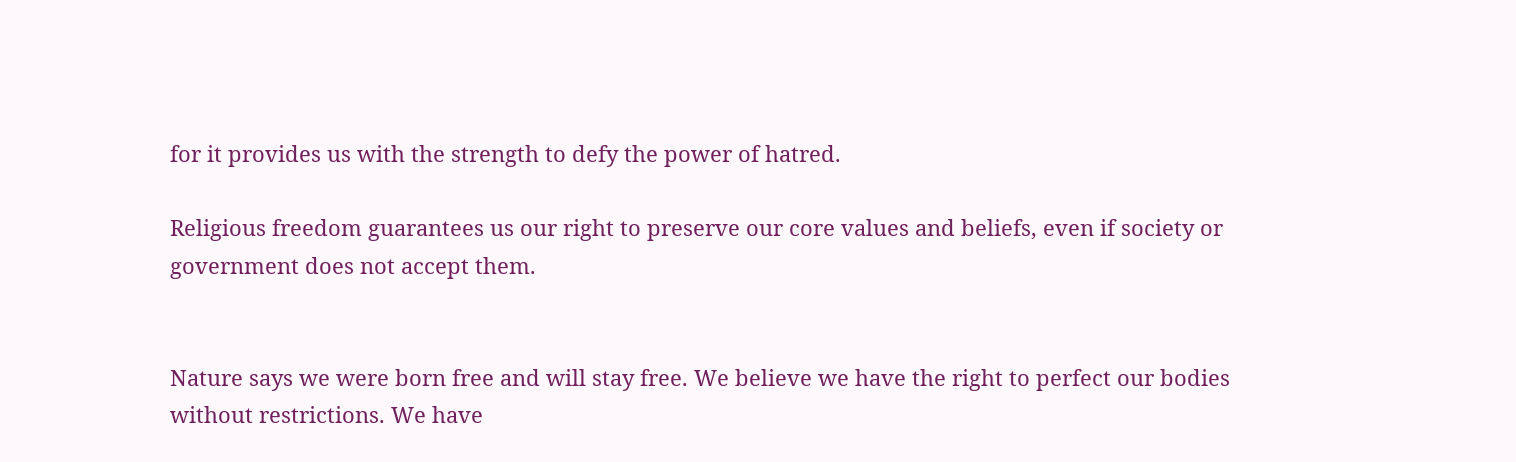for it provides us with the strength to defy the power of hatred.

Religious freedom guarantees us our right to preserve our core values and beliefs, even if society or government does not accept them.


Nature says we were born free and will stay free. We believe we have the right to perfect our bodies without restrictions. We have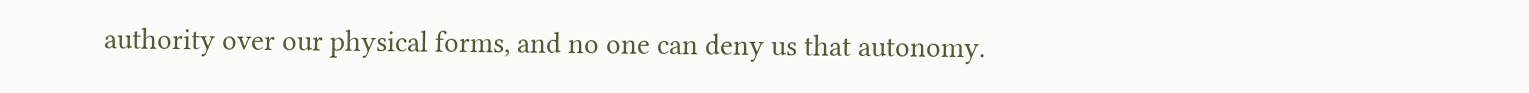authority over our physical forms, and no one can deny us that autonomy.